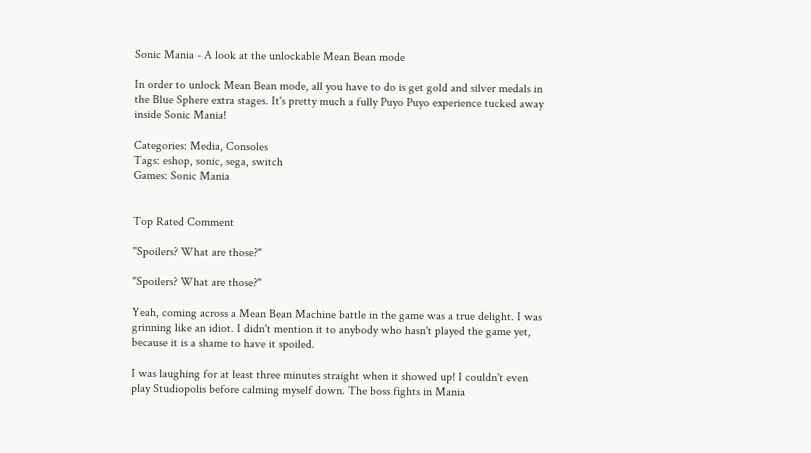Sonic Mania - A look at the unlockable Mean Bean mode

In order to unlock Mean Bean mode, all you have to do is get gold and silver medals in the Blue Sphere extra stages. It's pretty much a fully Puyo Puyo experience tucked away inside Sonic Mania!

Categories: Media, Consoles
Tags: eshop, sonic, sega, switch
Games: Sonic Mania


Top Rated Comment

"Spoilers? What are those?"

"Spoilers? What are those?"

Yeah, coming across a Mean Bean Machine battle in the game was a true delight. I was grinning like an idiot. I didn't mention it to anybody who hasn't played the game yet, because it is a shame to have it spoiled.

I was laughing for at least three minutes straight when it showed up! I couldn't even play Studiopolis before calming myself down. The boss fights in Mania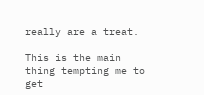really are a treat.

This is the main thing tempting me to get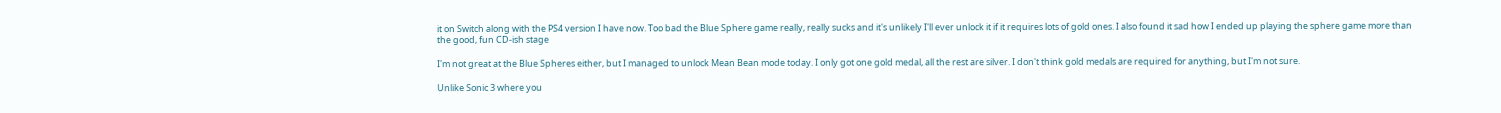it on Switch along with the PS4 version I have now. Too bad the Blue Sphere game really, really sucks and it's unlikely I'll ever unlock it if it requires lots of gold ones. I also found it sad how I ended up playing the sphere game more than the good, fun CD-ish stage

I'm not great at the Blue Spheres either, but I managed to unlock Mean Bean mode today. I only got one gold medal, all the rest are silver. I don't think gold medals are required for anything, but I'm not sure.

Unlike Sonic 3 where you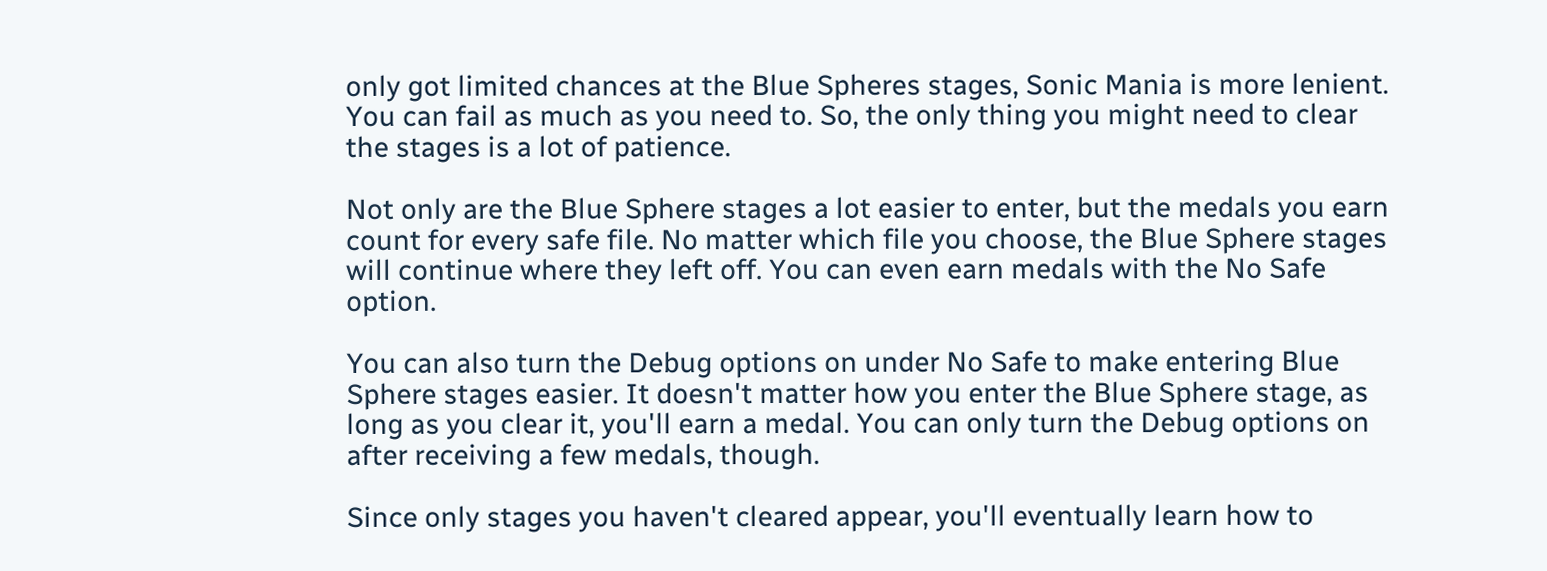only got limited chances at the Blue Spheres stages, Sonic Mania is more lenient. You can fail as much as you need to. So, the only thing you might need to clear the stages is a lot of patience.

Not only are the Blue Sphere stages a lot easier to enter, but the medals you earn count for every safe file. No matter which file you choose, the Blue Sphere stages will continue where they left off. You can even earn medals with the No Safe option.

You can also turn the Debug options on under No Safe to make entering Blue Sphere stages easier. It doesn't matter how you enter the Blue Sphere stage, as long as you clear it, you'll earn a medal. You can only turn the Debug options on after receiving a few medals, though.

Since only stages you haven't cleared appear, you'll eventually learn how to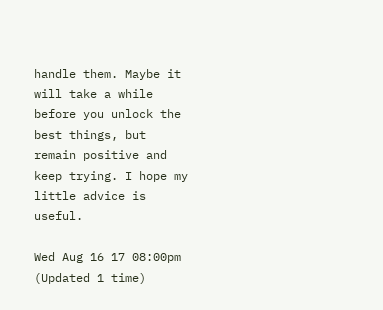handle them. Maybe it will take a while before you unlock the best things, but remain positive and keep trying. I hope my little advice is useful.

Wed Aug 16 17 08:00pm
(Updated 1 time)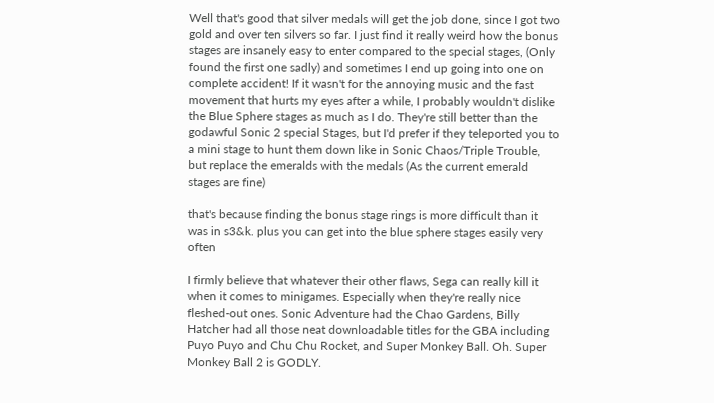Well that's good that silver medals will get the job done, since I got two gold and over ten silvers so far. I just find it really weird how the bonus stages are insanely easy to enter compared to the special stages, (Only found the first one sadly) and sometimes I end up going into one on complete accident! If it wasn't for the annoying music and the fast movement that hurts my eyes after a while, I probably wouldn't dislike the Blue Sphere stages as much as I do. They're still better than the godawful Sonic 2 special Stages, but I'd prefer if they teleported you to a mini stage to hunt them down like in Sonic Chaos/Triple Trouble, but replace the emeralds with the medals (As the current emerald stages are fine)

that's because finding the bonus stage rings is more difficult than it was in s3&k. plus you can get into the blue sphere stages easily very often

I firmly believe that whatever their other flaws, Sega can really kill it when it comes to minigames. Especially when they're really nice fleshed-out ones. Sonic Adventure had the Chao Gardens, Billy Hatcher had all those neat downloadable titles for the GBA including Puyo Puyo and Chu Chu Rocket, and Super Monkey Ball. Oh. Super Monkey Ball 2 is GODLY.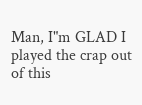Man, I"m GLAD I played the crap out of this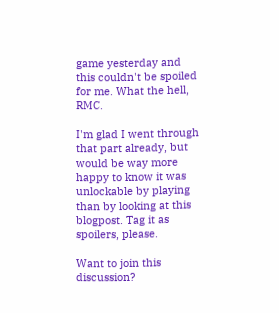game yesterday and this couldn't be spoiled for me. What the hell, RMC.

I'm glad I went through that part already, but would be way more happy to know it was unlockable by playing than by looking at this blogpost. Tag it as spoilers, please.

Want to join this discussion?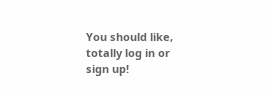You should like, totally log in or sign up!